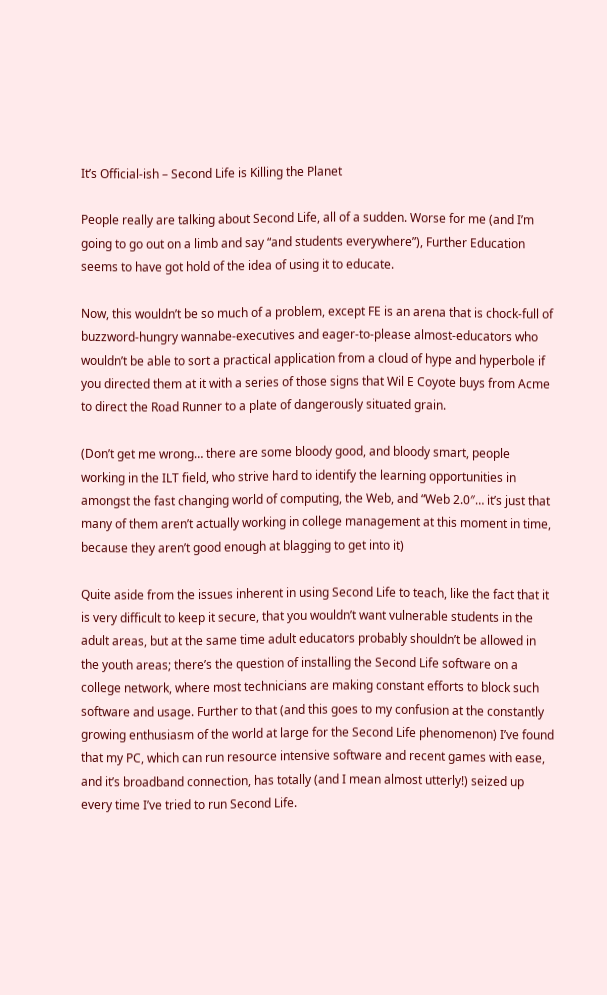It’s Official-ish – Second Life is Killing the Planet

People really are talking about Second Life, all of a sudden. Worse for me (and I’m going to go out on a limb and say “and students everywhere”), Further Education seems to have got hold of the idea of using it to educate.

Now, this wouldn’t be so much of a problem, except FE is an arena that is chock-full of buzzword-hungry wannabe-executives and eager-to-please almost-educators who wouldn’t be able to sort a practical application from a cloud of hype and hyperbole if you directed them at it with a series of those signs that Wil E Coyote buys from Acme to direct the Road Runner to a plate of dangerously situated grain.

(Don’t get me wrong… there are some bloody good, and bloody smart, people working in the ILT field, who strive hard to identify the learning opportunities in amongst the fast changing world of computing, the Web, and “Web 2.0″… it’s just that many of them aren’t actually working in college management at this moment in time, because they aren’t good enough at blagging to get into it)

Quite aside from the issues inherent in using Second Life to teach, like the fact that it is very difficult to keep it secure, that you wouldn’t want vulnerable students in the adult areas, but at the same time adult educators probably shouldn’t be allowed in the youth areas; there’s the question of installing the Second Life software on a college network, where most technicians are making constant efforts to block such software and usage. Further to that (and this goes to my confusion at the constantly growing enthusiasm of the world at large for the Second Life phenomenon) I’ve found that my PC, which can run resource intensive software and recent games with ease, and it’s broadband connection, has totally (and I mean almost utterly!) seized up every time I’ve tried to run Second Life.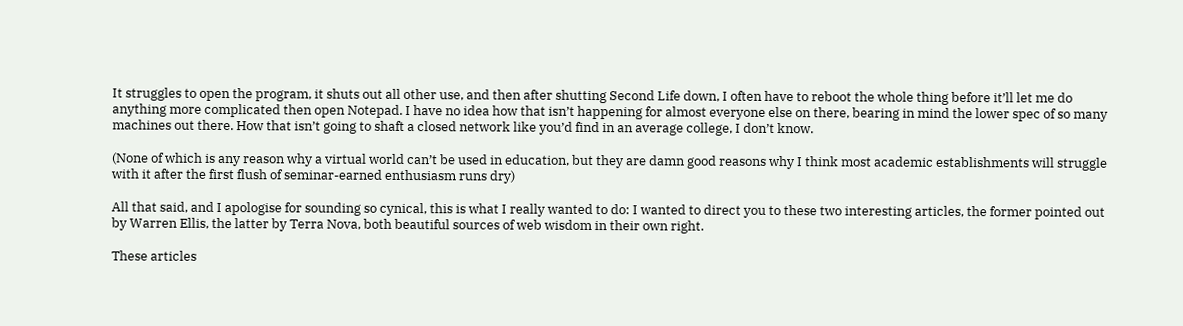It struggles to open the program, it shuts out all other use, and then after shutting Second Life down, I often have to reboot the whole thing before it’ll let me do anything more complicated then open Notepad. I have no idea how that isn’t happening for almost everyone else on there, bearing in mind the lower spec of so many machines out there. How that isn’t going to shaft a closed network like you’d find in an average college, I don’t know.

(None of which is any reason why a virtual world can’t be used in education, but they are damn good reasons why I think most academic establishments will struggle with it after the first flush of seminar-earned enthusiasm runs dry)

All that said, and I apologise for sounding so cynical, this is what I really wanted to do: I wanted to direct you to these two interesting articles, the former pointed out by Warren Ellis, the latter by Terra Nova, both beautiful sources of web wisdom in their own right.

These articles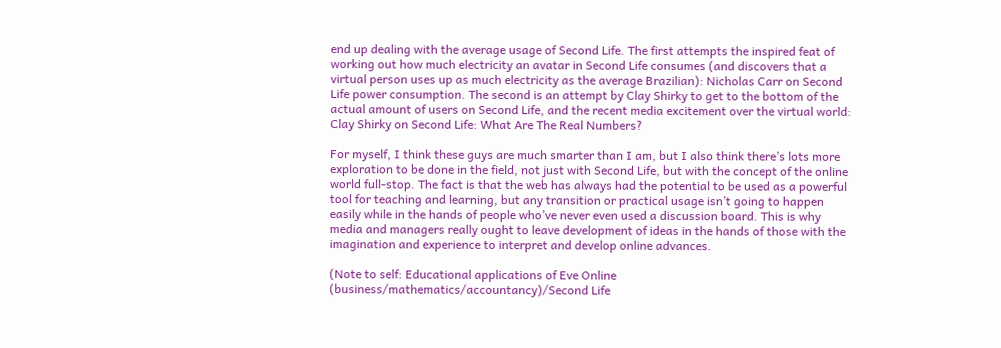end up dealing with the average usage of Second Life. The first attempts the inspired feat of working out how much electricity an avatar in Second Life consumes (and discovers that a virtual person uses up as much electricity as the average Brazilian): Nicholas Carr on Second Life power consumption. The second is an attempt by Clay Shirky to get to the bottom of the actual amount of users on Second Life, and the recent media excitement over the virtual world: Clay Shirky on Second Life: What Are The Real Numbers?

For myself, I think these guys are much smarter than I am, but I also think there’s lots more exploration to be done in the field, not just with Second Life, but with the concept of the online world full-stop. The fact is that the web has always had the potential to be used as a powerful tool for teaching and learning, but any transition or practical usage isn’t going to happen easily while in the hands of people who’ve never even used a discussion board. This is why media and managers really ought to leave development of ideas in the hands of those with the imagination and experience to interpret and develop online advances.

(Note to self: Educational applications of Eve Online (business/mathematics/accountancy)/Second Life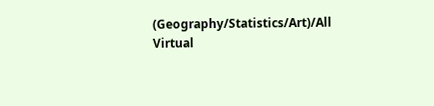(Geography/Statistics/Art)/All Virtual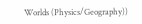Worlds (Physics/Geography))